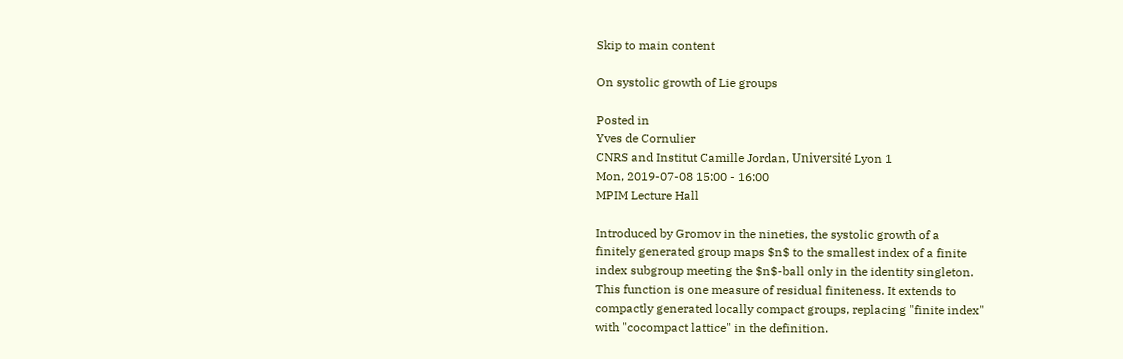Skip to main content

On systolic growth of Lie groups

Posted in
Yves de Cornulier
CNRS and Institut Camille Jordan, Université Lyon 1
Mon, 2019-07-08 15:00 - 16:00
MPIM Lecture Hall

Introduced by Gromov in the nineties, the systolic growth of a
finitely generated group maps $n$ to the smallest index of a finite
index subgroup meeting the $n$-ball only in the identity singleton.
This function is one measure of residual finiteness. It extends to
compactly generated locally compact groups, replacing "finite index"
with "cocompact lattice" in the definition.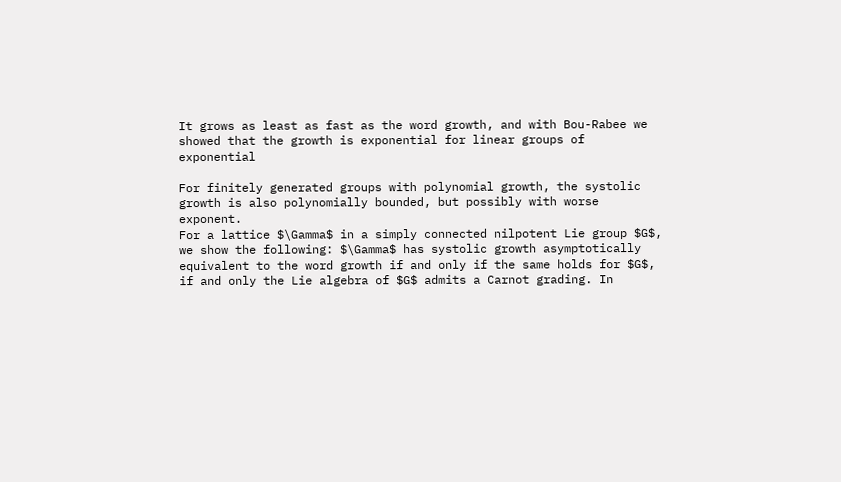It grows as least as fast as the word growth, and with Bou-Rabee we
showed that the growth is exponential for linear groups of exponential

For finitely generated groups with polynomial growth, the systolic
growth is also polynomially bounded, but possibly with worse exponent.
For a lattice $\Gamma$ in a simply connected nilpotent Lie group $G$,
we show the following: $\Gamma$ has systolic growth asymptotically
equivalent to the word growth if and only if the same holds for $G$,
if and only the Lie algebra of $G$ admits a Carnot grading. In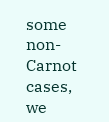some
non-Carnot cases, we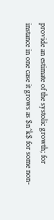provide an estimate of the systolic growth; for
instance in one case it grows as $n^k$ for some non-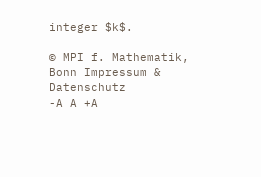integer $k$.

© MPI f. Mathematik, Bonn Impressum & Datenschutz
-A A +A